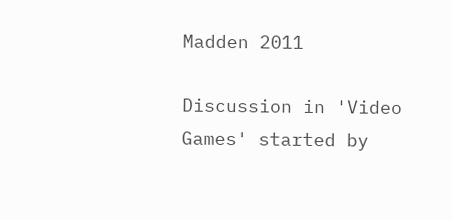Madden 2011

Discussion in 'Video Games' started by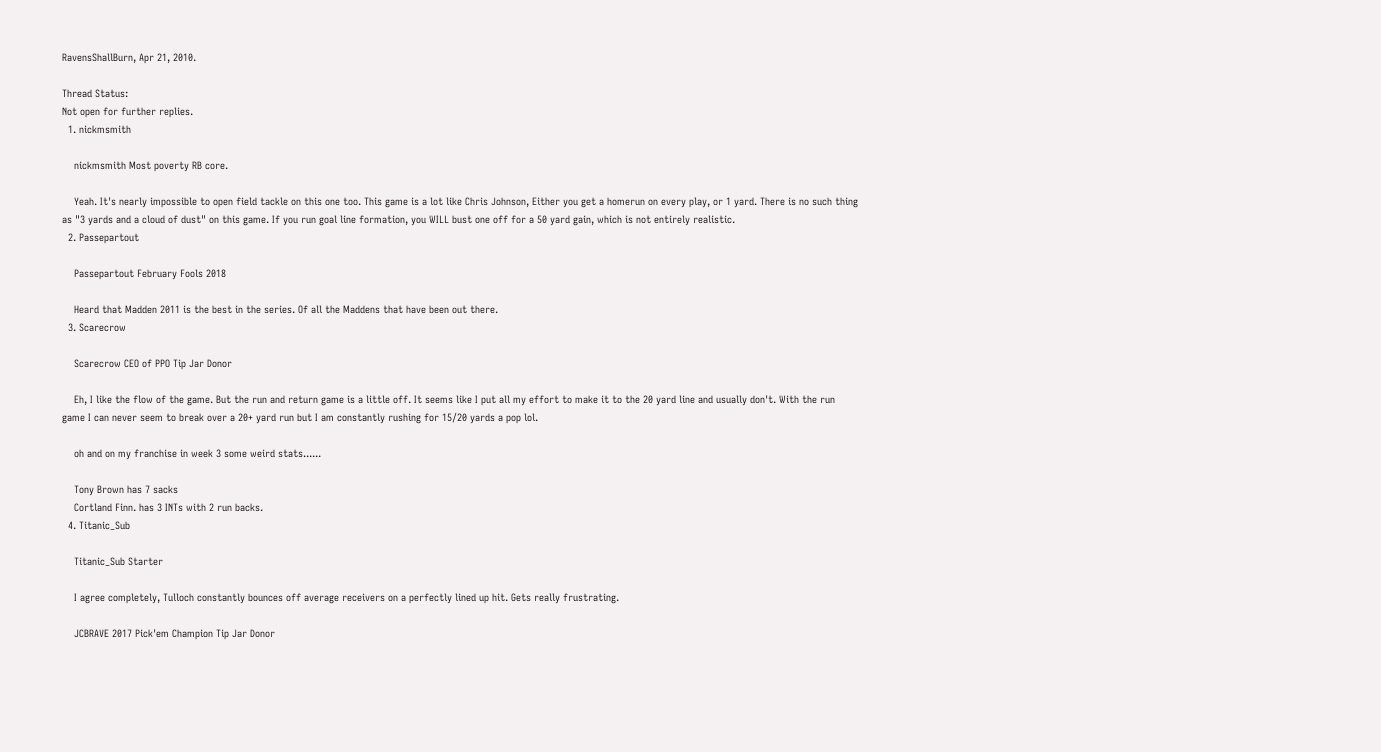RavensShallBurn, Apr 21, 2010.

Thread Status:
Not open for further replies.
  1. nickmsmith

    nickmsmith Most poverty RB core.

    Yeah. It's nearly impossible to open field tackle on this one too. This game is a lot like Chris Johnson, Either you get a homerun on every play, or 1 yard. There is no such thing as "3 yards and a cloud of dust" on this game. If you run goal line formation, you WILL bust one off for a 50 yard gain, which is not entirely realistic.
  2. Passepartout

    Passepartout February Fools 2018

    Heard that Madden 2011 is the best in the series. Of all the Maddens that have been out there.
  3. Scarecrow

    Scarecrow CEO of PPO Tip Jar Donor

    Eh, I like the flow of the game. But the run and return game is a little off. It seems like I put all my effort to make it to the 20 yard line and usually don't. With the run game I can never seem to break over a 20+ yard run but I am constantly rushing for 15/20 yards a pop lol.

    oh and on my franchise in week 3 some weird stats......

    Tony Brown has 7 sacks
    Cortland Finn. has 3 INTs with 2 run backs.
  4. Titanic_Sub

    Titanic_Sub Starter

    I agree completely, Tulloch constantly bounces off average receivers on a perfectly lined up hit. Gets really frustrating.

    JCBRAVE 2017 Pick'em Champion Tip Jar Donor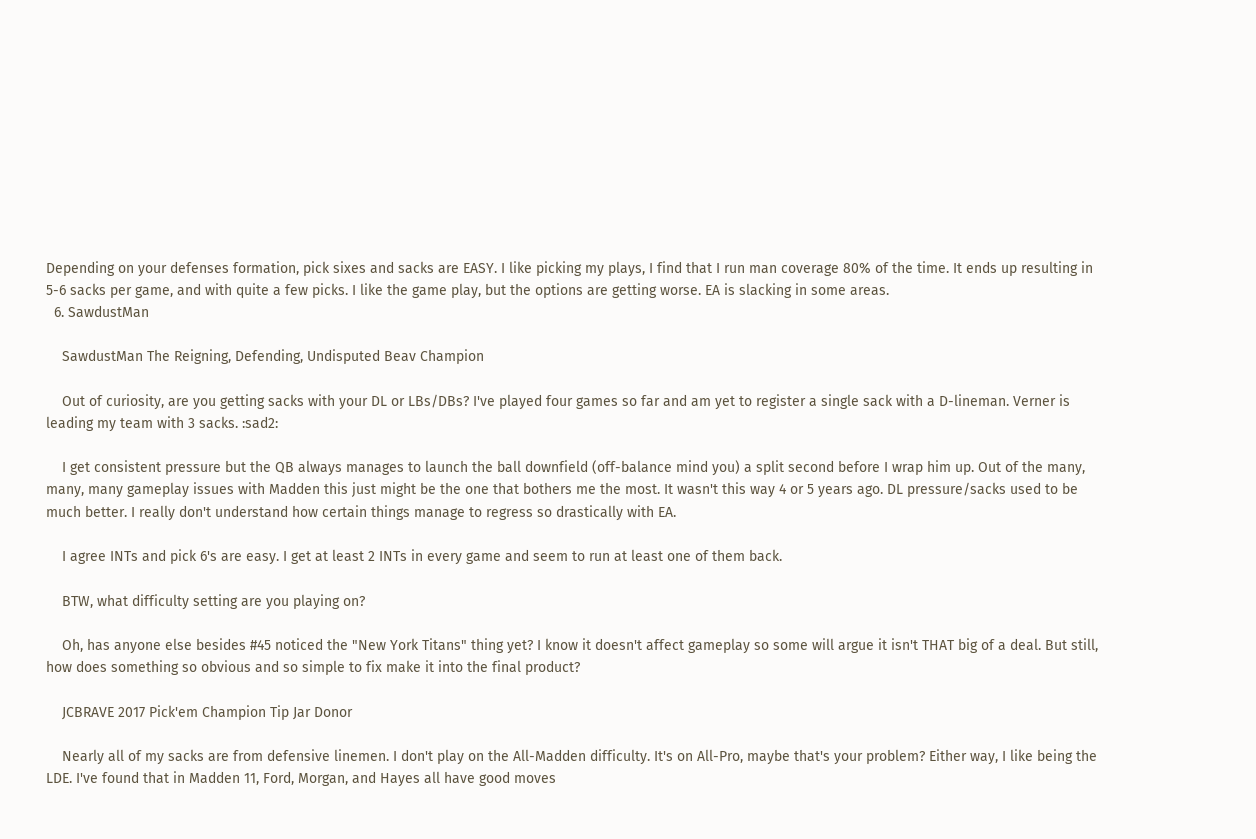Depending on your defenses formation, pick sixes and sacks are EASY. I like picking my plays, I find that I run man coverage 80% of the time. It ends up resulting in 5-6 sacks per game, and with quite a few picks. I like the game play, but the options are getting worse. EA is slacking in some areas.
  6. SawdustMan

    SawdustMan The Reigning, Defending, Undisputed Beav Champion

    Out of curiosity, are you getting sacks with your DL or LBs/DBs? I've played four games so far and am yet to register a single sack with a D-lineman. Verner is leading my team with 3 sacks. :sad2:

    I get consistent pressure but the QB always manages to launch the ball downfield (off-balance mind you) a split second before I wrap him up. Out of the many, many, many gameplay issues with Madden this just might be the one that bothers me the most. It wasn't this way 4 or 5 years ago. DL pressure/sacks used to be much better. I really don't understand how certain things manage to regress so drastically with EA.

    I agree INTs and pick 6's are easy. I get at least 2 INTs in every game and seem to run at least one of them back.

    BTW, what difficulty setting are you playing on?

    Oh, has anyone else besides #45 noticed the "New York Titans" thing yet? I know it doesn't affect gameplay so some will argue it isn't THAT big of a deal. But still, how does something so obvious and so simple to fix make it into the final product?

    JCBRAVE 2017 Pick'em Champion Tip Jar Donor

    Nearly all of my sacks are from defensive linemen. I don't play on the All-Madden difficulty. It's on All-Pro, maybe that's your problem? Either way, I like being the LDE. I've found that in Madden 11, Ford, Morgan, and Hayes all have good moves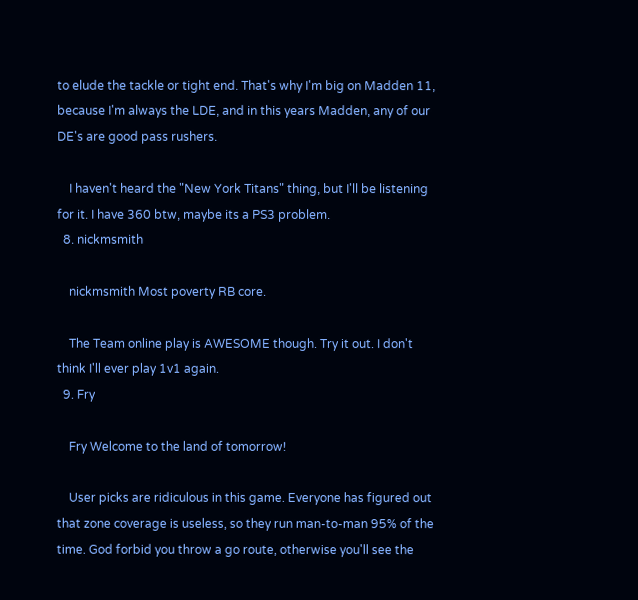to elude the tackle or tight end. That's why I'm big on Madden 11, because I'm always the LDE, and in this years Madden, any of our DE's are good pass rushers.

    I haven't heard the "New York Titans" thing, but I'll be listening for it. I have 360 btw, maybe its a PS3 problem.
  8. nickmsmith

    nickmsmith Most poverty RB core.

    The Team online play is AWESOME though. Try it out. I don't think I'll ever play 1v1 again.
  9. Fry

    Fry Welcome to the land of tomorrow!

    User picks are ridiculous in this game. Everyone has figured out that zone coverage is useless, so they run man-to-man 95% of the time. God forbid you throw a go route, otherwise you'll see the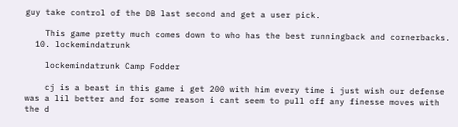guy take control of the DB last second and get a user pick.

    This game pretty much comes down to who has the best runningback and cornerbacks.
  10. lockemindatrunk

    lockemindatrunk Camp Fodder

    cj is a beast in this game i get 200 with him every time i just wish our defense was a lil better and for some reason i cant seem to pull off any finesse moves with the d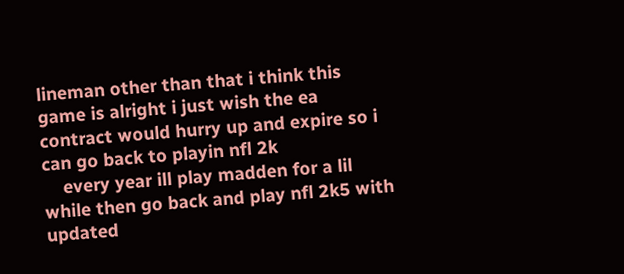lineman other than that i think this game is alright i just wish the ea contract would hurry up and expire so i can go back to playin nfl 2k
    every year ill play madden for a lil while then go back and play nfl 2k5 with updated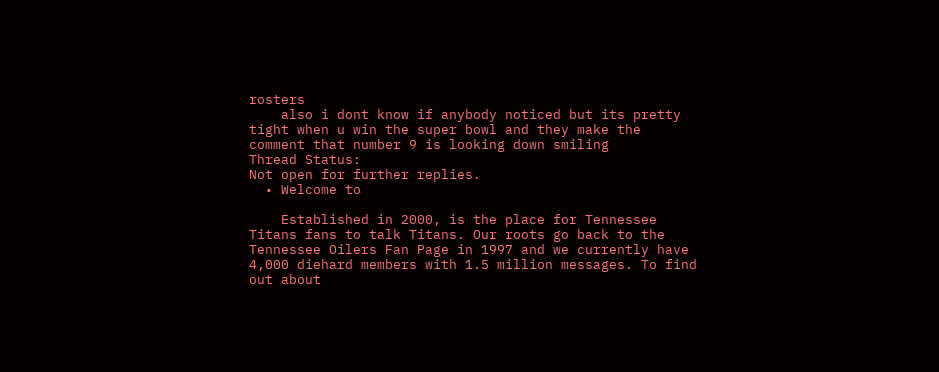rosters
    also i dont know if anybody noticed but its pretty tight when u win the super bowl and they make the comment that number 9 is looking down smiling
Thread Status:
Not open for further replies.
  • Welcome to

    Established in 2000, is the place for Tennessee Titans fans to talk Titans. Our roots go back to the Tennessee Oilers Fan Page in 1997 and we currently have 4,000 diehard members with 1.5 million messages. To find out about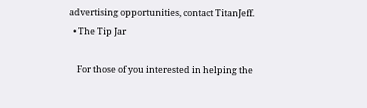advertising opportunities, contact TitanJeff.
  • The Tip Jar

    For those of you interested in helping the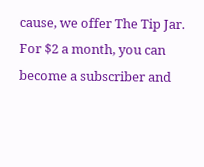cause, we offer The Tip Jar. For $2 a month, you can become a subscriber and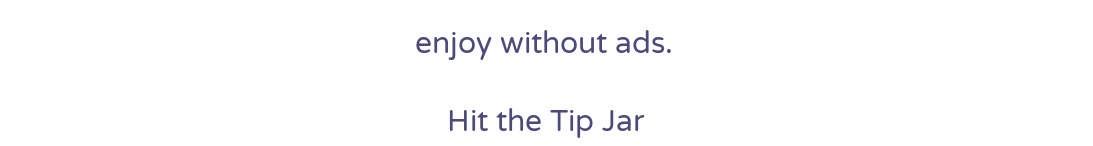enjoy without ads.

    Hit the Tip Jar